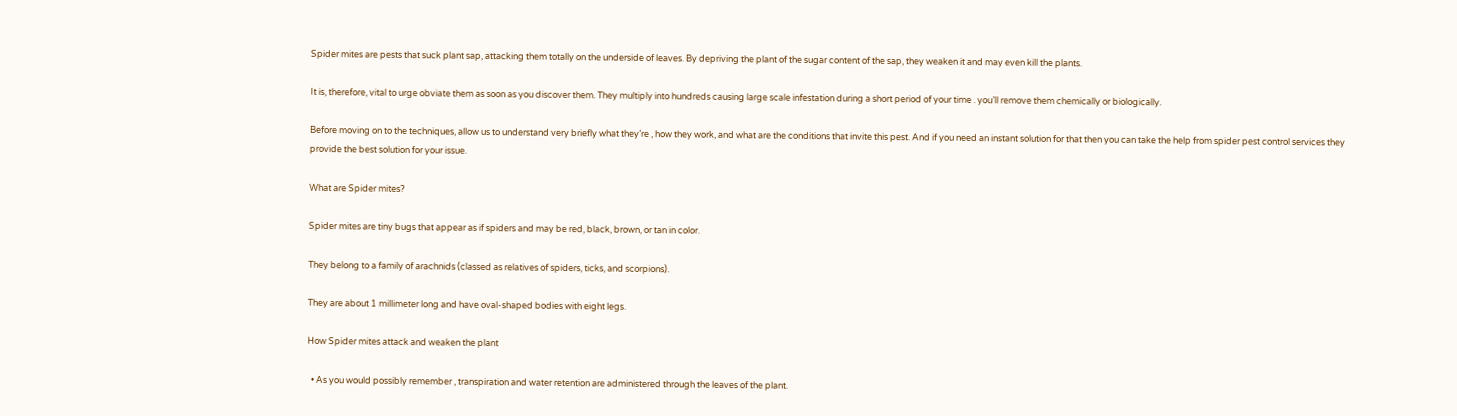Spider mites are pests that suck plant sap, attacking them totally on the underside of leaves. By depriving the plant of the sugar content of the sap, they weaken it and may even kill the plants.

It is, therefore, vital to urge obviate them as soon as you discover them. They multiply into hundreds causing large scale infestation during a short period of your time . you’ll remove them chemically or biologically.

Before moving on to the techniques, allow us to understand very briefly what they’re , how they work, and what are the conditions that invite this pest. And if you need an instant solution for that then you can take the help from spider pest control services they provide the best solution for your issue.

What are Spider mites?

Spider mites are tiny bugs that appear as if spiders and may be red, black, brown, or tan in color.

They belong to a family of arachnids (classed as relatives of spiders, ticks, and scorpions).

They are about 1 millimeter long and have oval-shaped bodies with eight legs.

How Spider mites attack and weaken the plant

  • As you would possibly remember , transpiration and water retention are administered through the leaves of the plant.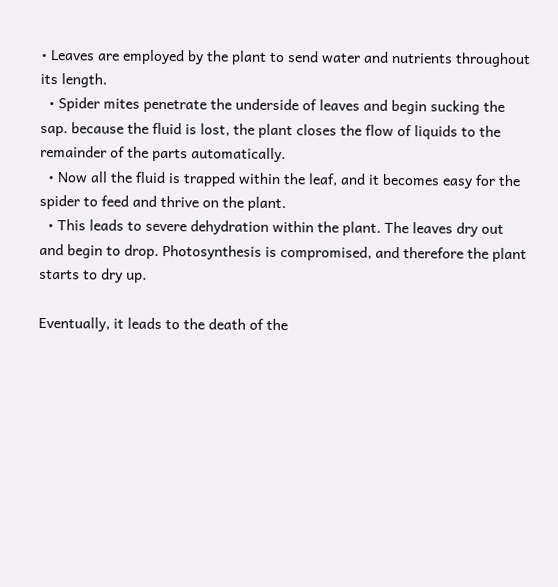• Leaves are employed by the plant to send water and nutrients throughout its length.
  • Spider mites penetrate the underside of leaves and begin sucking the sap. because the fluid is lost, the plant closes the flow of liquids to the remainder of the parts automatically.
  • Now all the fluid is trapped within the leaf, and it becomes easy for the spider to feed and thrive on the plant.
  • This leads to severe dehydration within the plant. The leaves dry out and begin to drop. Photosynthesis is compromised, and therefore the plant starts to dry up.

Eventually, it leads to the death of the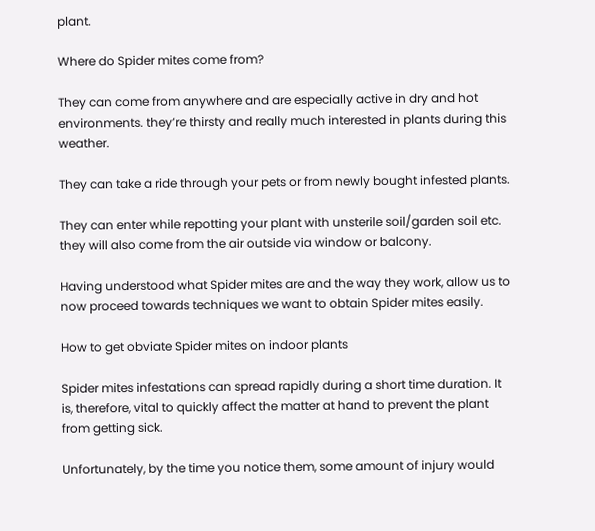plant.

Where do Spider mites come from?

They can come from anywhere and are especially active in dry and hot environments. they’re thirsty and really much interested in plants during this weather.

They can take a ride through your pets or from newly bought infested plants.

They can enter while repotting your plant with unsterile soil/garden soil etc. they will also come from the air outside via window or balcony.

Having understood what Spider mites are and the way they work, allow us to now proceed towards techniques we want to obtain Spider mites easily.

How to get obviate Spider mites on indoor plants

Spider mites infestations can spread rapidly during a short time duration. It is, therefore, vital to quickly affect the matter at hand to prevent the plant from getting sick.

Unfortunately, by the time you notice them, some amount of injury would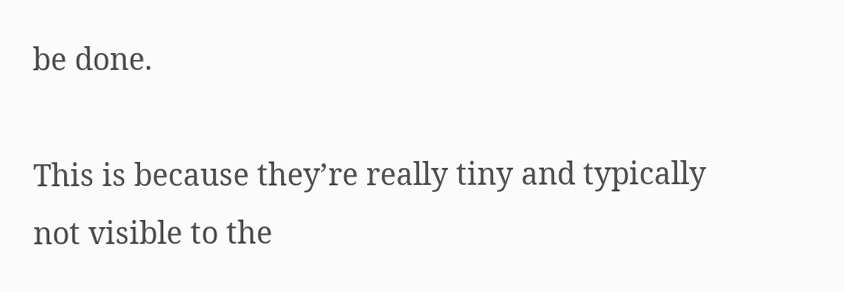be done.

This is because they’re really tiny and typically not visible to the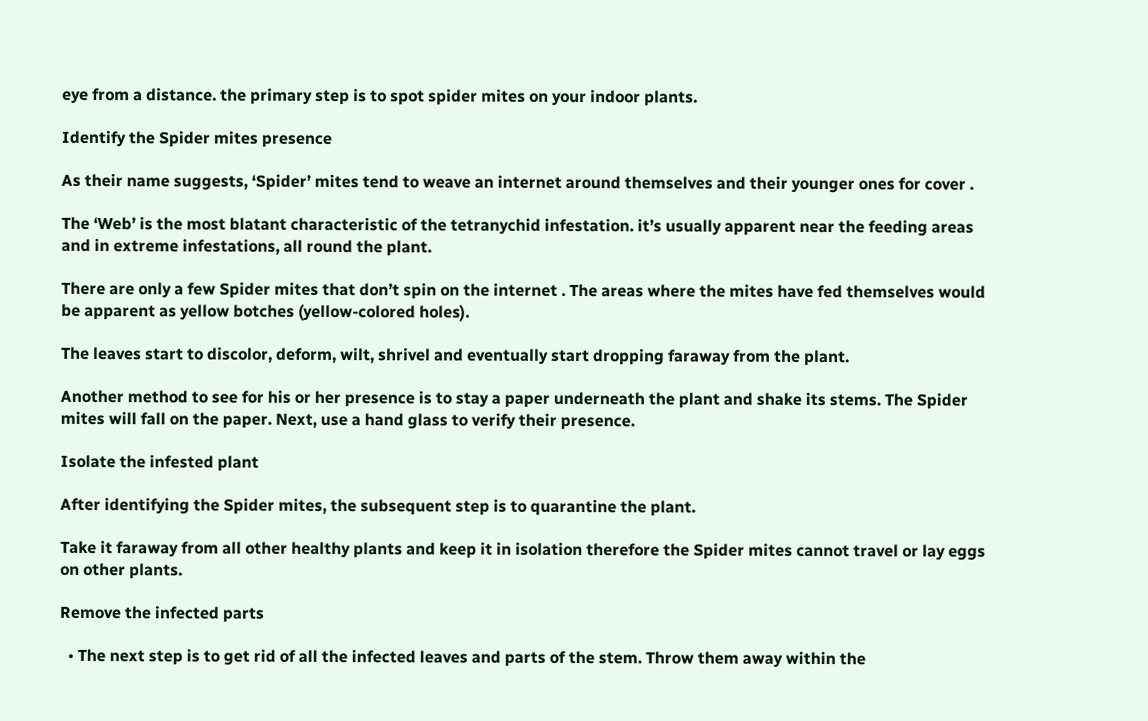eye from a distance. the primary step is to spot spider mites on your indoor plants.

Identify the Spider mites presence

As their name suggests, ‘Spider’ mites tend to weave an internet around themselves and their younger ones for cover .

The ‘Web’ is the most blatant characteristic of the tetranychid infestation. it’s usually apparent near the feeding areas and in extreme infestations, all round the plant.

There are only a few Spider mites that don’t spin on the internet . The areas where the mites have fed themselves would be apparent as yellow botches (yellow-colored holes).

The leaves start to discolor, deform, wilt, shrivel and eventually start dropping faraway from the plant.

Another method to see for his or her presence is to stay a paper underneath the plant and shake its stems. The Spider mites will fall on the paper. Next, use a hand glass to verify their presence.

Isolate the infested plant

After identifying the Spider mites, the subsequent step is to quarantine the plant.

Take it faraway from all other healthy plants and keep it in isolation therefore the Spider mites cannot travel or lay eggs on other plants.

Remove the infected parts

  • The next step is to get rid of all the infected leaves and parts of the stem. Throw them away within the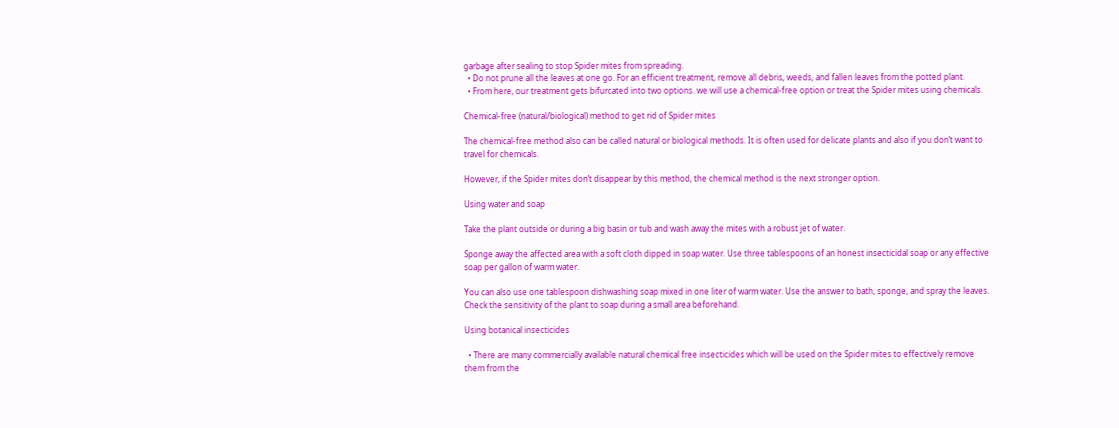garbage after sealing to stop Spider mites from spreading.
  • Do not prune all the leaves at one go. For an efficient treatment, remove all debris, weeds, and fallen leaves from the potted plant.
  • From here, our treatment gets bifurcated into two options. we will use a chemical-free option or treat the Spider mites using chemicals.

Chemical-free (natural/biological) method to get rid of Spider mites

The chemical-free method also can be called natural or biological methods. It is often used for delicate plants and also if you don’t want to travel for chemicals.

However, if the Spider mites don’t disappear by this method, the chemical method is the next stronger option.

Using water and soap

Take the plant outside or during a big basin or tub and wash away the mites with a robust jet of water.

Sponge away the affected area with a soft cloth dipped in soap water. Use three tablespoons of an honest insecticidal soap or any effective soap per gallon of warm water.

You can also use one tablespoon dishwashing soap mixed in one liter of warm water. Use the answer to bath, sponge, and spray the leaves. Check the sensitivity of the plant to soap during a small area beforehand.

Using botanical insecticides

  • There are many commercially available natural chemical free insecticides which will be used on the Spider mites to effectively remove them from the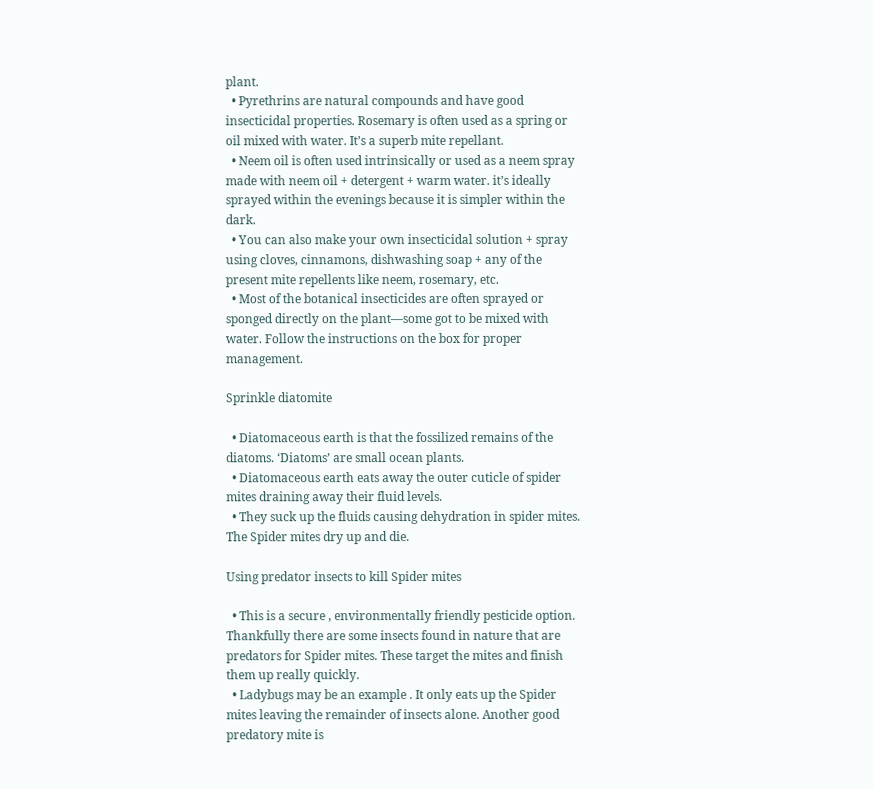plant.
  • Pyrethrins are natural compounds and have good insecticidal properties. Rosemary is often used as a spring or oil mixed with water. It’s a superb mite repellant.
  • Neem oil is often used intrinsically or used as a neem spray made with neem oil + detergent + warm water. it’s ideally sprayed within the evenings because it is simpler within the dark.
  • You can also make your own insecticidal solution + spray using cloves, cinnamons, dishwashing soap + any of the present mite repellents like neem, rosemary, etc.
  • Most of the botanical insecticides are often sprayed or sponged directly on the plant—some got to be mixed with water. Follow the instructions on the box for proper management.

Sprinkle diatomite

  • Diatomaceous earth is that the fossilized remains of the diatoms. ‘Diatoms’ are small ocean plants.
  • Diatomaceous earth eats away the outer cuticle of spider mites draining away their fluid levels.
  • They suck up the fluids causing dehydration in spider mites. The Spider mites dry up and die.

Using predator insects to kill Spider mites

  • This is a secure , environmentally friendly pesticide option. Thankfully there are some insects found in nature that are predators for Spider mites. These target the mites and finish them up really quickly.
  • Ladybugs may be an example . It only eats up the Spider mites leaving the remainder of insects alone. Another good predatory mite is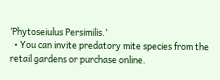‘Phytoseiulus Persimilis.’
  • You can invite predatory mite species from the retail gardens or purchase online.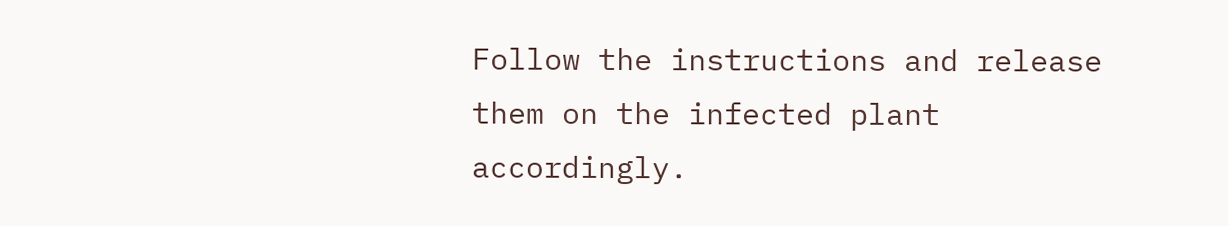Follow the instructions and release them on the infected plant accordingly.